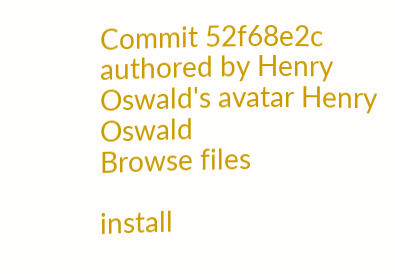Commit 52f68e2c authored by Henry Oswald's avatar Henry Oswald
Browse files

install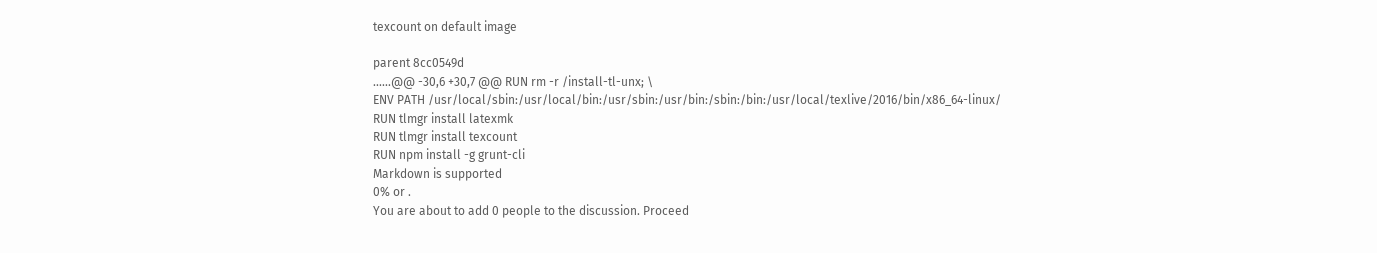texcount on default image

parent 8cc0549d
......@@ -30,6 +30,7 @@ RUN rm -r /install-tl-unx; \
ENV PATH /usr/local/sbin:/usr/local/bin:/usr/sbin:/usr/bin:/sbin:/bin:/usr/local/texlive/2016/bin/x86_64-linux/
RUN tlmgr install latexmk
RUN tlmgr install texcount
RUN npm install -g grunt-cli
Markdown is supported
0% or .
You are about to add 0 people to the discussion. Proceed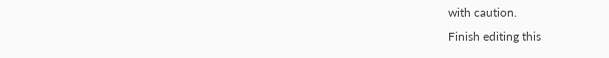with caution.
Finish editing this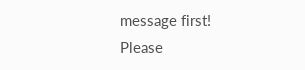message first!
Please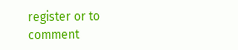register or to comment